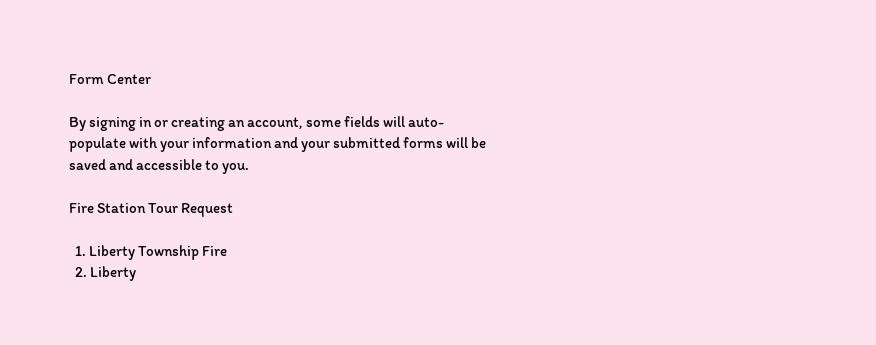Form Center

By signing in or creating an account, some fields will auto-populate with your information and your submitted forms will be saved and accessible to you.

Fire Station Tour Request

  1. Liberty Township Fire
  2. Liberty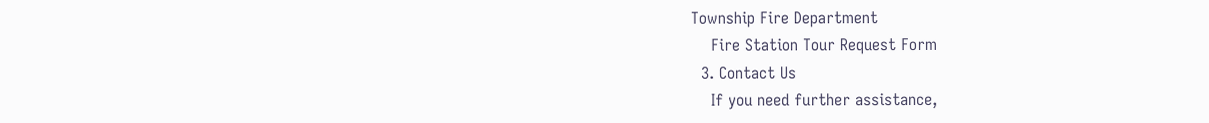Township Fire Department
    Fire Station Tour Request Form
  3. Contact Us
    If you need further assistance,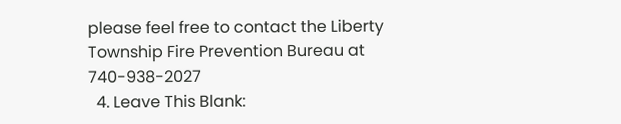please feel free to contact the Liberty Township Fire Prevention Bureau at 740-938-2027
  4. Leave This Blank: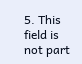5. This field is not part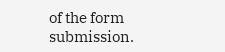of the form submission.